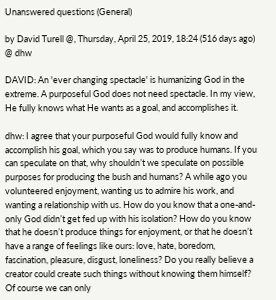Unanswered questions (General)

by David Turell @, Thursday, April 25, 2019, 18:24 (516 days ago) @ dhw

DAVID: An 'ever changing spectacle' is humanizing God in the extreme. A purposeful God does not need spectacle. In my view, He fully knows what He wants as a goal, and accomplishes it.

dhw: I agree that your purposeful God would fully know and accomplish his goal, which you say was to produce humans. If you can speculate on that, why shouldn’t we speculate on possible purposes for producing the bush and humans? A while ago you volunteered enjoyment, wanting us to admire his work, and wanting a relationship with us. How do you know that a one-and-only God didn’t get fed up with his isolation? How do you know that he doesn’t produce things for enjoyment, or that he doesn’t have a range of feelings like ours: love, hate, boredom, fascination, pleasure, disgust, loneliness? Do you really believe a creator could create such things without knowing them himself? Of course we can only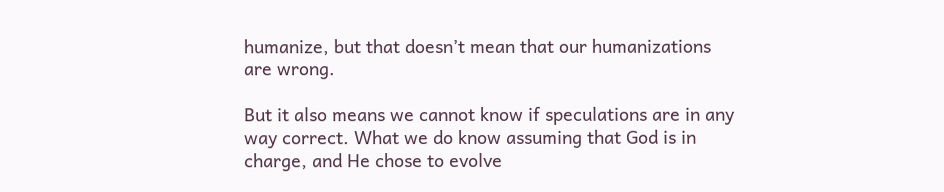humanize, but that doesn’t mean that our humanizations are wrong.

But it also means we cannot know if speculations are in any way correct. What we do know assuming that God is in charge, and He chose to evolve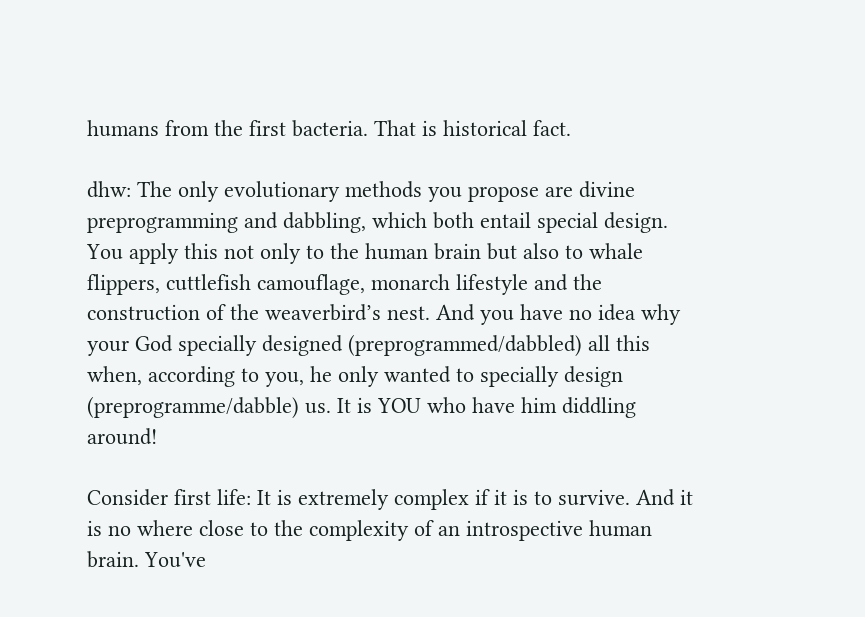humans from the first bacteria. That is historical fact.

dhw: The only evolutionary methods you propose are divine preprogramming and dabbling, which both entail special design. You apply this not only to the human brain but also to whale flippers, cuttlefish camouflage, monarch lifestyle and the construction of the weaverbird’s nest. And you have no idea why your God specially designed (preprogrammed/dabbled) all this when, according to you, he only wanted to specially design (preprogramme/dabble) us. It is YOU who have him diddling around!

Consider first life: It is extremely complex if it is to survive. And it is no where close to the complexity of an introspective human brain. You've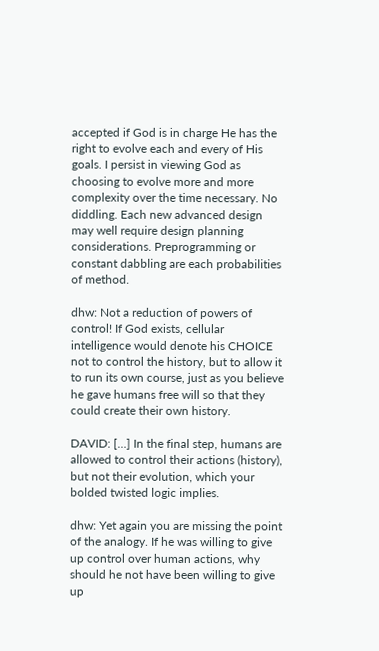accepted if God is in charge He has the right to evolve each and every of His goals. I persist in viewing God as choosing to evolve more and more complexity over the time necessary. No diddling. Each new advanced design may well require design planning considerations. Preprogramming or constant dabbling are each probabilities of method.

dhw: Not a reduction of powers of control! If God exists, cellular intelligence would denote his CHOICE not to control the history, but to allow it to run its own course, just as you believe he gave humans free will so that they could create their own history.

DAVID: […] In the final step, humans are allowed to control their actions (history), but not their evolution, which your bolded twisted logic implies.

dhw: Yet again you are missing the point of the analogy. If he was willing to give up control over human actions, why should he not have been willing to give up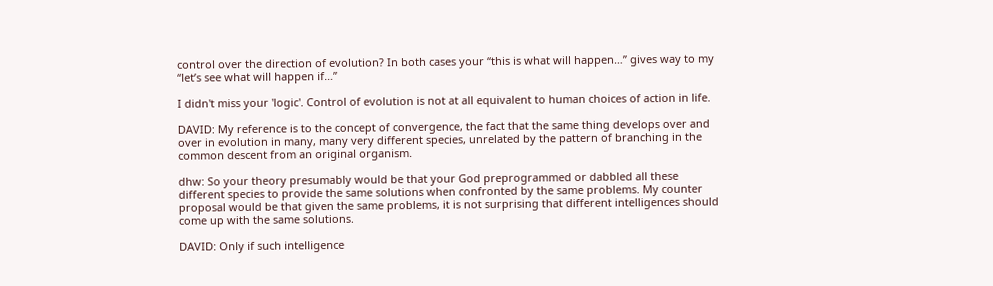control over the direction of evolution? In both cases your “this is what will happen…” gives way to my “let’s see what will happen if…”

I didn't miss your 'logic'. Control of evolution is not at all equivalent to human choices of action in life.

DAVID: My reference is to the concept of convergence, the fact that the same thing develops over and over in evolution in many, many very different species, unrelated by the pattern of branching in the common descent from an original organism.

dhw: So your theory presumably would be that your God preprogrammed or dabbled all these different species to provide the same solutions when confronted by the same problems. My counter proposal would be that given the same problems, it is not surprising that different intelligences should come up with the same solutions.

DAVID: Only if such intelligence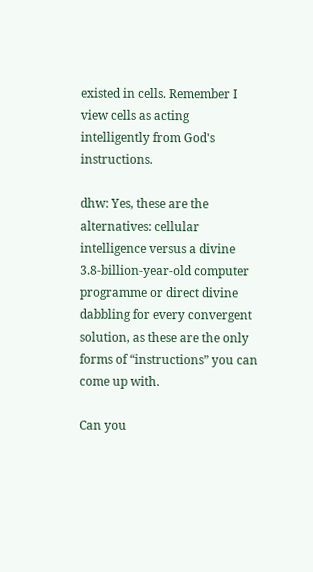existed in cells. Remember I view cells as acting intelligently from God's instructions.

dhw: Yes, these are the alternatives: cellular intelligence versus a divine 3.8-billion-year-old computer programme or direct divine dabbling for every convergent solution, as these are the only forms of “instructions” you can come up with.

Can you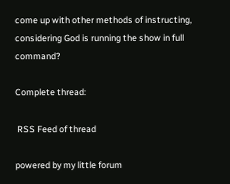come up with other methods of instructing, considering God is running the show in full command?

Complete thread:

 RSS Feed of thread

powered by my little forum